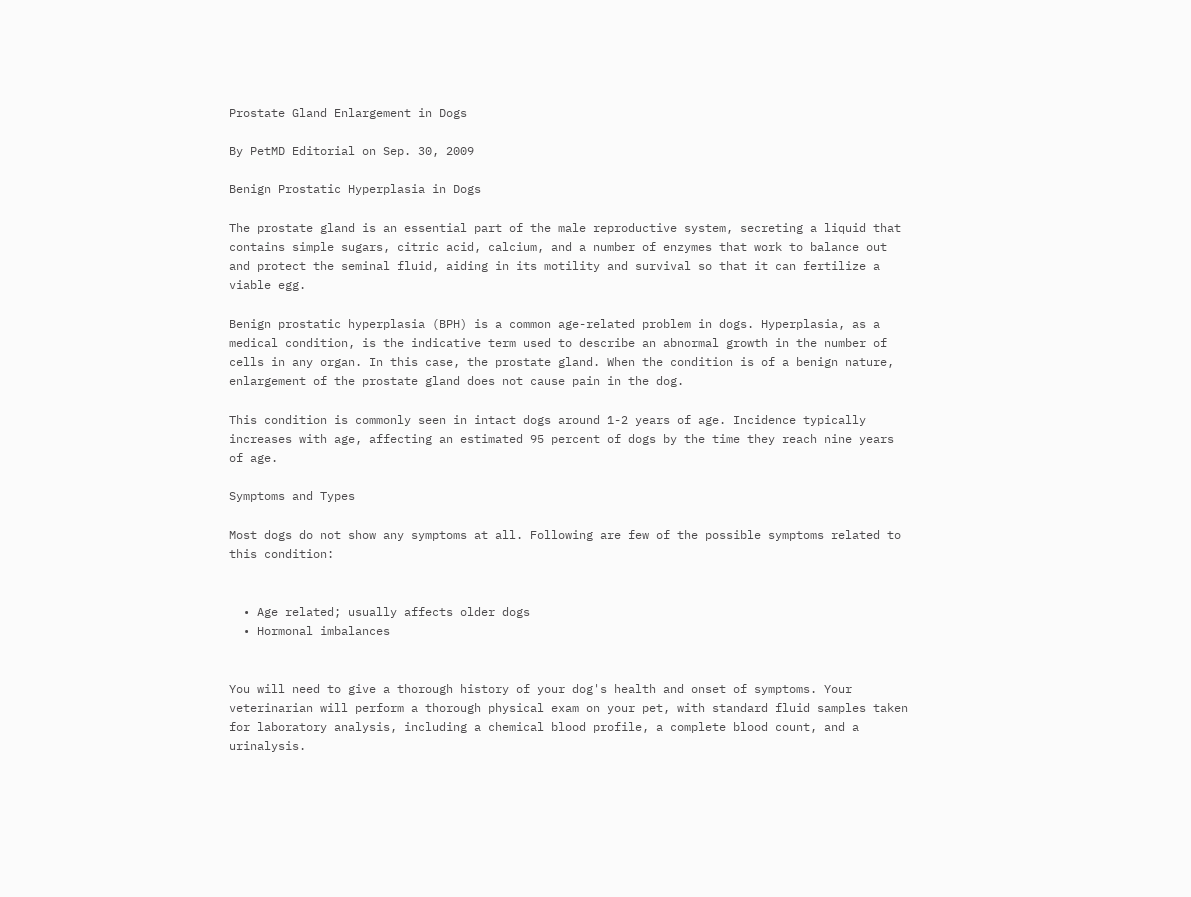Prostate Gland Enlargement in Dogs

By PetMD Editorial on Sep. 30, 2009

Benign Prostatic Hyperplasia in Dogs

The prostate gland is an essential part of the male reproductive system, secreting a liquid that contains simple sugars, citric acid, calcium, and a number of enzymes that work to balance out and protect the seminal fluid, aiding in its motility and survival so that it can fertilize a viable egg.

Benign prostatic hyperplasia (BPH) is a common age-related problem in dogs. Hyperplasia, as a medical condition, is the indicative term used to describe an abnormal growth in the number of cells in any organ. In this case, the prostate gland. When the condition is of a benign nature, enlargement of the prostate gland does not cause pain in the dog.

This condition is commonly seen in intact dogs around 1-2 years of age. Incidence typically increases with age, affecting an estimated 95 percent of dogs by the time they reach nine years of age.

Symptoms and Types

Most dogs do not show any symptoms at all. Following are few of the possible symptoms related to this condition:


  • Age related; usually affects older dogs
  • Hormonal imbalances


You will need to give a thorough history of your dog's health and onset of symptoms. Your veterinarian will perform a thorough physical exam on your pet, with standard fluid samples taken for laboratory analysis, including a chemical blood profile, a complete blood count, and a urinalysis.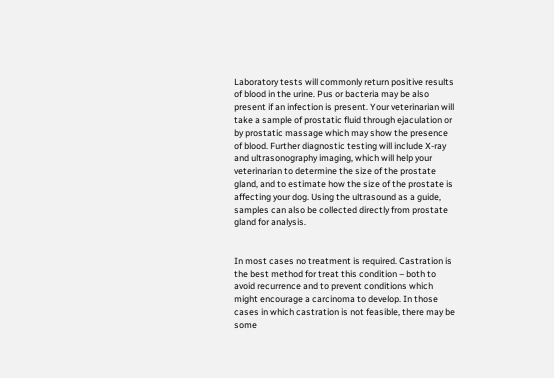Laboratory tests will commonly return positive results of blood in the urine. Pus or bacteria may be also present if an infection is present. Your veterinarian will take a sample of prostatic fluid through ejaculation or by prostatic massage which may show the presence of blood. Further diagnostic testing will include X-ray and ultrasonography imaging, which will help your veterinarian to determine the size of the prostate gland, and to estimate how the size of the prostate is affecting your dog. Using the ultrasound as a guide, samples can also be collected directly from prostate gland for analysis.


In most cases no treatment is required. Castration is the best method for treat this condition – both to avoid recurrence and to prevent conditions which might encourage a carcinoma to develop. In those cases in which castration is not feasible, there may be some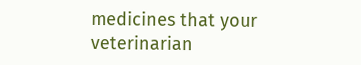medicines that your veterinarian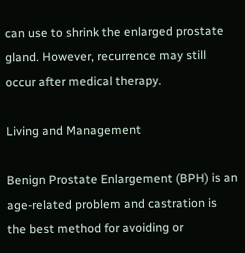can use to shrink the enlarged prostate gland. However, recurrence may still occur after medical therapy.

Living and Management

Benign Prostate Enlargement (BPH) is an age-related problem and castration is the best method for avoiding or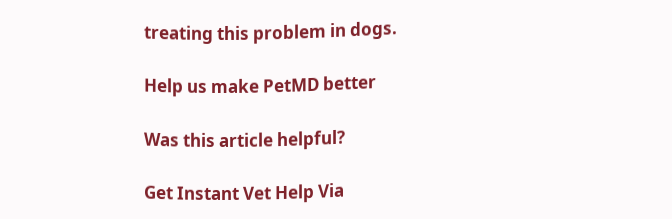treating this problem in dogs.

Help us make PetMD better

Was this article helpful?

Get Instant Vet Help Via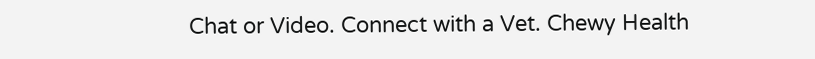Chat or Video. Connect with a Vet. Chewy Health